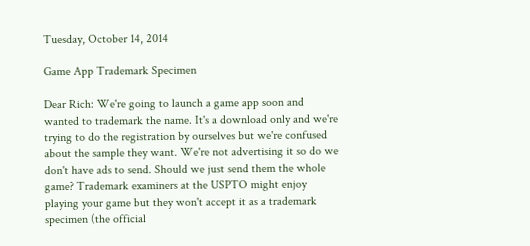Tuesday, October 14, 2014

Game App Trademark Specimen

Dear Rich: We're going to launch a game app soon and wanted to trademark the name. It's a download only and we're trying to do the registration by ourselves but we're confused about the sample they want. We're not advertising it so do we don't have ads to send. Should we just send them the whole game? Trademark examiners at the USPTO might enjoy playing your game but they won't accept it as a trademark specimen (the official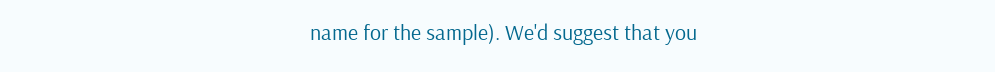name for the sample). We'd suggest that you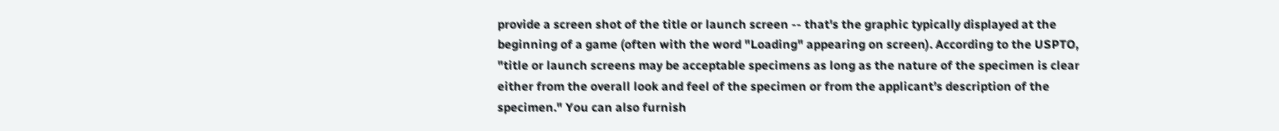provide a screen shot of the title or launch screen -- that's the graphic typically displayed at the beginning of a game (often with the word "Loading" appearing on screen). According to the USPTO, "title or launch screens may be acceptable specimens as long as the nature of the specimen is clear either from the overall look and feel of the specimen or from the applicant’s description of the specimen." You can also furnish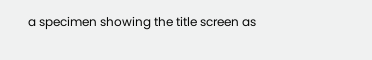a specimen showing the title screen as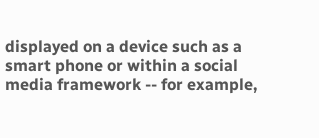displayed on a device such as a smart phone or within a social media framework -- for example,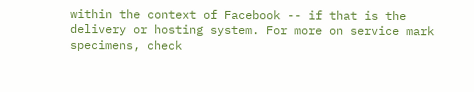within the context of Facebook -- if that is the delivery or hosting system. For more on service mark specimens, check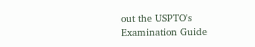out the USPTO's Examination Guide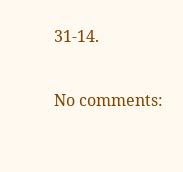31-14.

No comments: